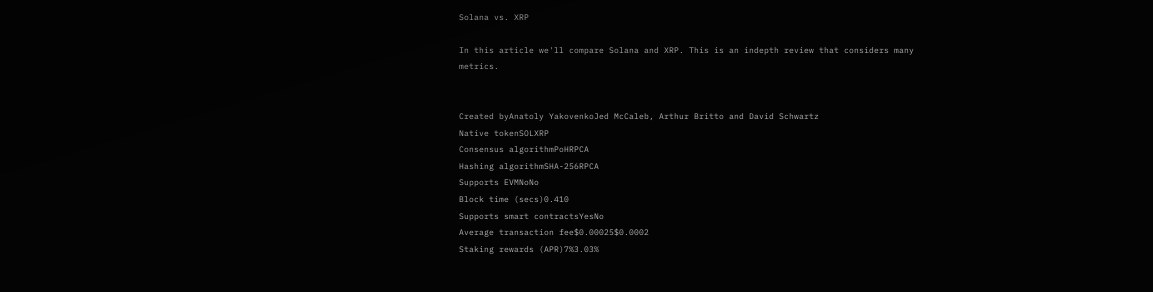Solana vs. XRP

In this article we'll compare Solana and XRP. This is an indepth review that considers many metrics.


Created byAnatoly YakovenkoJed McCaleb, Arthur Britto and David Schwartz
Native tokenSOLXRP
Consensus algorithmPoHRPCA
Hashing algorithmSHA-256RPCA
Supports EVMNoNo
Block time (secs)0.410
Supports smart contractsYesNo
Average transaction fee$0.00025$0.0002
Staking rewards (APR)7%3.03%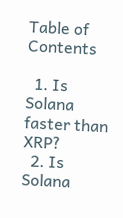Table of Contents

  1. Is Solana faster than XRP?
  2. Is Solana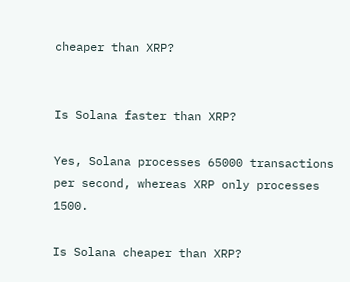cheaper than XRP?


Is Solana faster than XRP?

Yes, Solana processes 65000 transactions per second, whereas XRP only processes 1500.

Is Solana cheaper than XRP?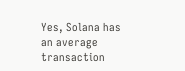Yes, Solana has an average transaction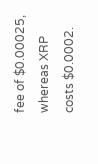fee of $0.00025, whereas XRP costs $0.0002.